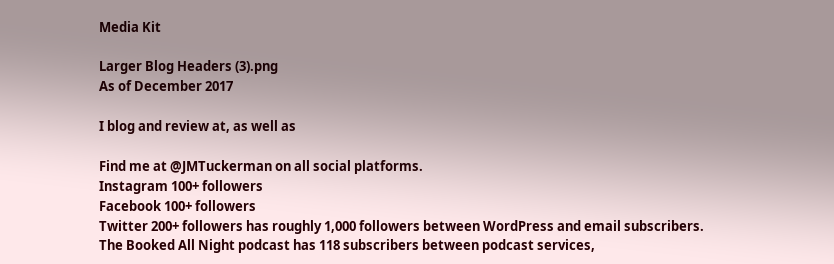Media Kit

Larger Blog Headers (3).png
As of December 2017

I blog and review at, as well as

Find me at @JMTuckerman on all social platforms.
Instagram 100+ followers
Facebook 100+ followers
Twitter 200+ followers has roughly 1,000 followers between WordPress and email subscribers.
The Booked All Night podcast has 118 subscribers between podcast services,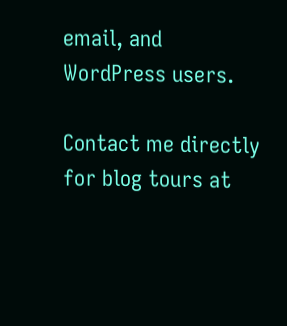email, and WordPress users.

Contact me directly for blog tours at